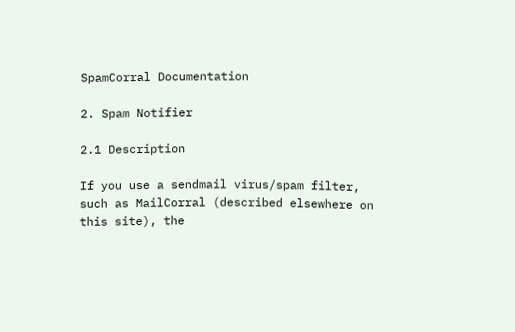SpamCorral Documentation

2. Spam Notifier

2.1 Description

If you use a sendmail virus/spam filter, such as MailCorral (described elsewhere on this site), the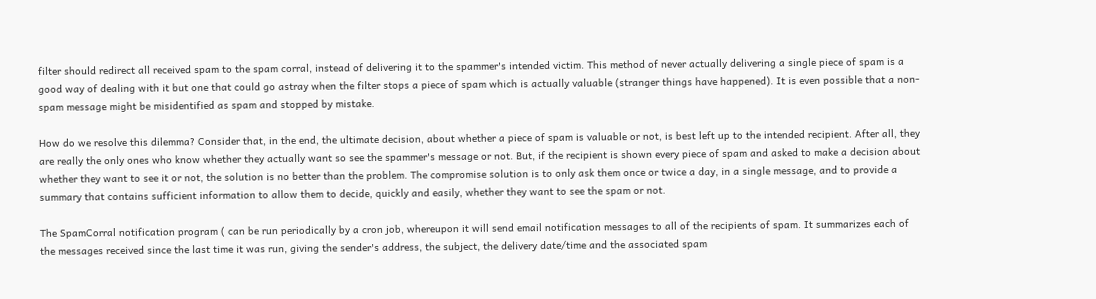filter should redirect all received spam to the spam corral, instead of delivering it to the spammer's intended victim. This method of never actually delivering a single piece of spam is a good way of dealing with it but one that could go astray when the filter stops a piece of spam which is actually valuable (stranger things have happened). It is even possible that a non-spam message might be misidentified as spam and stopped by mistake.

How do we resolve this dilemma? Consider that, in the end, the ultimate decision, about whether a piece of spam is valuable or not, is best left up to the intended recipient. After all, they are really the only ones who know whether they actually want so see the spammer's message or not. But, if the recipient is shown every piece of spam and asked to make a decision about whether they want to see it or not, the solution is no better than the problem. The compromise solution is to only ask them once or twice a day, in a single message, and to provide a summary that contains sufficient information to allow them to decide, quickly and easily, whether they want to see the spam or not.

The SpamCorral notification program ( can be run periodically by a cron job, whereupon it will send email notification messages to all of the recipients of spam. It summarizes each of the messages received since the last time it was run, giving the sender's address, the subject, the delivery date/time and the associated spam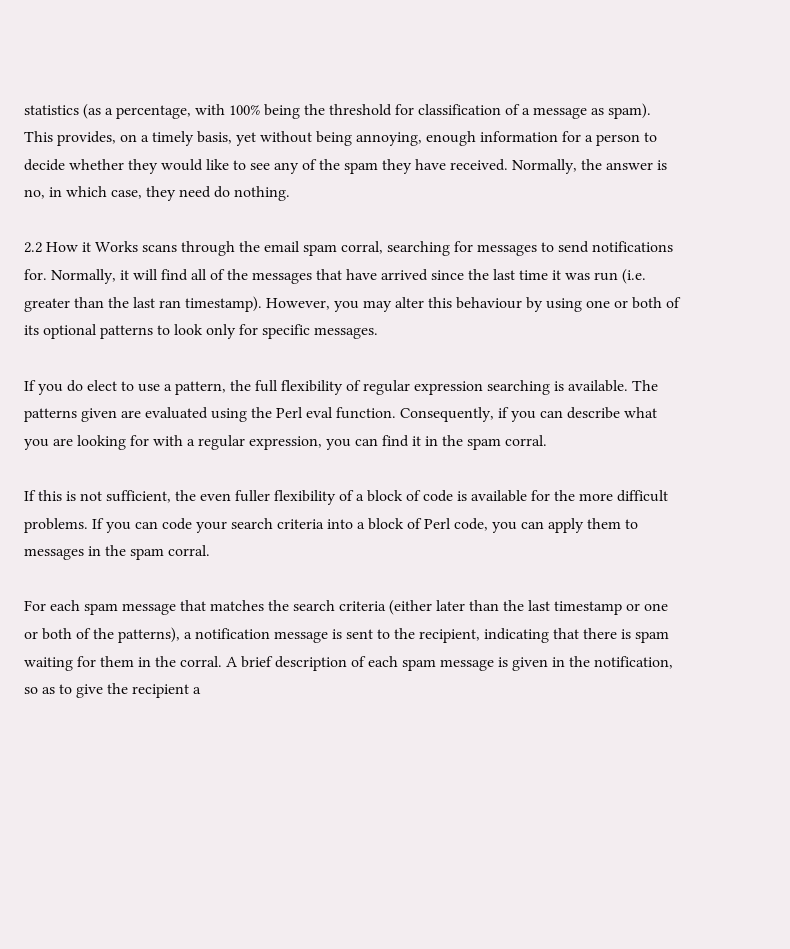statistics (as a percentage, with 100% being the threshold for classification of a message as spam). This provides, on a timely basis, yet without being annoying, enough information for a person to decide whether they would like to see any of the spam they have received. Normally, the answer is no, in which case, they need do nothing.

2.2 How it Works scans through the email spam corral, searching for messages to send notifications for. Normally, it will find all of the messages that have arrived since the last time it was run (i.e. greater than the last ran timestamp). However, you may alter this behaviour by using one or both of its optional patterns to look only for specific messages.

If you do elect to use a pattern, the full flexibility of regular expression searching is available. The patterns given are evaluated using the Perl eval function. Consequently, if you can describe what you are looking for with a regular expression, you can find it in the spam corral.

If this is not sufficient, the even fuller flexibility of a block of code is available for the more difficult problems. If you can code your search criteria into a block of Perl code, you can apply them to messages in the spam corral.

For each spam message that matches the search criteria (either later than the last timestamp or one or both of the patterns), a notification message is sent to the recipient, indicating that there is spam waiting for them in the corral. A brief description of each spam message is given in the notification, so as to give the recipient a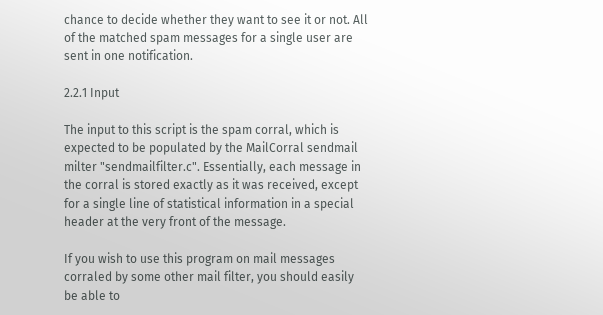chance to decide whether they want to see it or not. All of the matched spam messages for a single user are sent in one notification.

2.2.1 Input

The input to this script is the spam corral, which is expected to be populated by the MailCorral sendmail milter "sendmailfilter.c". Essentially, each message in the corral is stored exactly as it was received, except for a single line of statistical information in a special header at the very front of the message.

If you wish to use this program on mail messages corraled by some other mail filter, you should easily be able to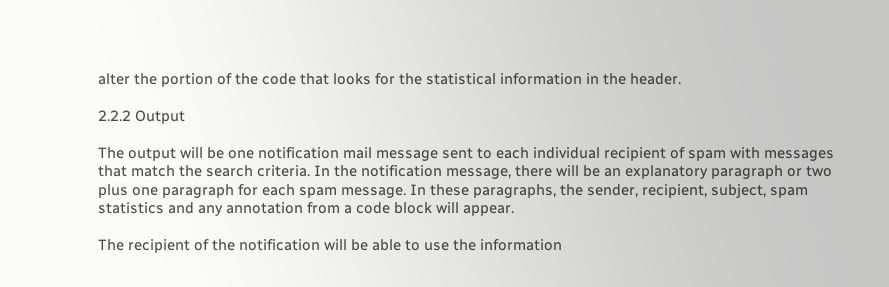alter the portion of the code that looks for the statistical information in the header.

2.2.2 Output

The output will be one notification mail message sent to each individual recipient of spam with messages that match the search criteria. In the notification message, there will be an explanatory paragraph or two plus one paragraph for each spam message. In these paragraphs, the sender, recipient, subject, spam statistics and any annotation from a code block will appear.

The recipient of the notification will be able to use the information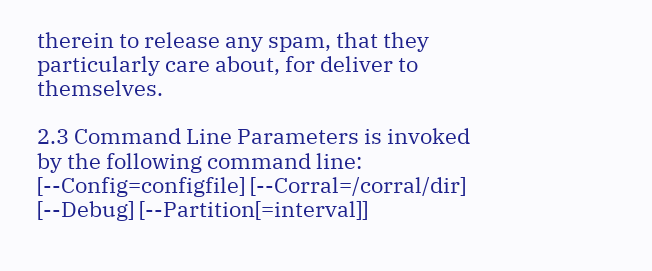therein to release any spam, that they particularly care about, for deliver to themselves.

2.3 Command Line Parameters is invoked by the following command line: [--Config=configfile] [--Corral=/corral/dir] [--Debug] [--Partition[=interval]]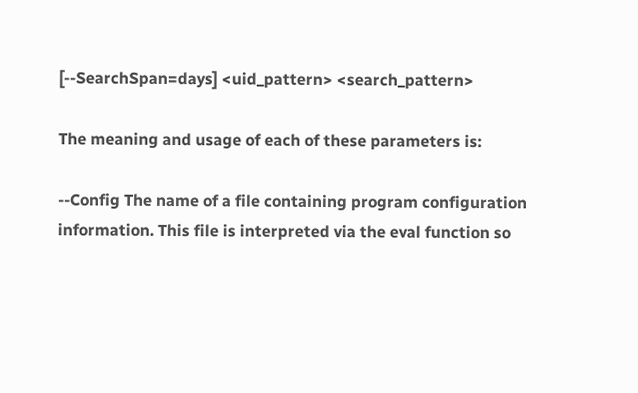[--SearchSpan=days] <uid_pattern> <search_pattern>

The meaning and usage of each of these parameters is:

--Config The name of a file containing program configuration information. This file is interpreted via the eval function so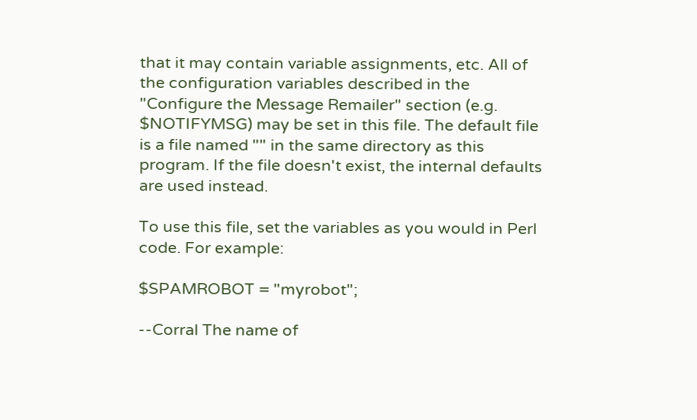that it may contain variable assignments, etc. All of the configuration variables described in the "Configure the Message Remailer" section (e.g. $NOTIFYMSG) may be set in this file. The default file is a file named "" in the same directory as this program. If the file doesn't exist, the internal defaults are used instead.

To use this file, set the variables as you would in Perl code. For example:

$SPAMROBOT = "myrobot";

--Corral The name of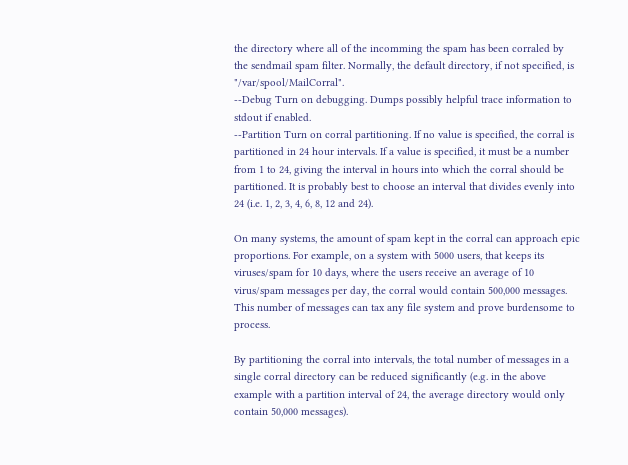the directory where all of the incomming the spam has been corraled by the sendmail spam filter. Normally, the default directory, if not specified, is "/var/spool/MailCorral".
--Debug Turn on debugging. Dumps possibly helpful trace information to stdout if enabled.
--Partition Turn on corral partitioning. If no value is specified, the corral is partitioned in 24 hour intervals. If a value is specified, it must be a number from 1 to 24, giving the interval in hours into which the corral should be partitioned. It is probably best to choose an interval that divides evenly into 24 (i.e. 1, 2, 3, 4, 6, 8, 12 and 24).

On many systems, the amount of spam kept in the corral can approach epic proportions. For example, on a system with 5000 users, that keeps its viruses/spam for 10 days, where the users receive an average of 10 virus/spam messages per day, the corral would contain 500,000 messages. This number of messages can tax any file system and prove burdensome to process.

By partitioning the corral into intervals, the total number of messages in a single corral directory can be reduced significantly (e.g. in the above example with a partition interval of 24, the average directory would only contain 50,000 messages).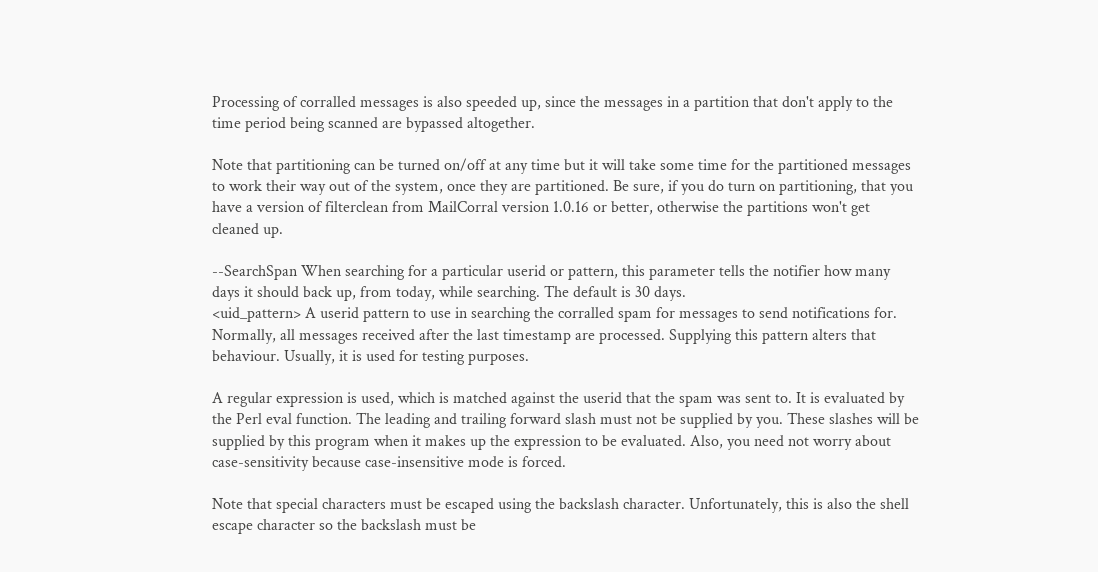Processing of corralled messages is also speeded up, since the messages in a partition that don't apply to the time period being scanned are bypassed altogether.

Note that partitioning can be turned on/off at any time but it will take some time for the partitioned messages to work their way out of the system, once they are partitioned. Be sure, if you do turn on partitioning, that you have a version of filterclean from MailCorral version 1.0.16 or better, otherwise the partitions won't get cleaned up.

--SearchSpan When searching for a particular userid or pattern, this parameter tells the notifier how many days it should back up, from today, while searching. The default is 30 days.
<uid_pattern> A userid pattern to use in searching the corralled spam for messages to send notifications for. Normally, all messages received after the last timestamp are processed. Supplying this pattern alters that behaviour. Usually, it is used for testing purposes.

A regular expression is used, which is matched against the userid that the spam was sent to. It is evaluated by the Perl eval function. The leading and trailing forward slash must not be supplied by you. These slashes will be supplied by this program when it makes up the expression to be evaluated. Also, you need not worry about case-sensitivity because case-insensitive mode is forced.

Note that special characters must be escaped using the backslash character. Unfortunately, this is also the shell escape character so the backslash must be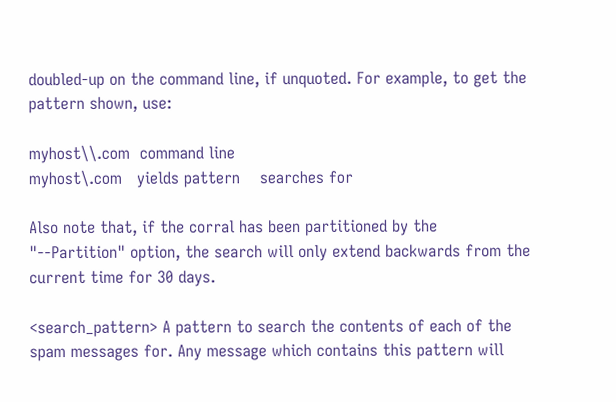doubled-up on the command line, if unquoted. For example, to get the pattern shown, use:

myhost\\.com  command line
myhost\.com   yields pattern    searches for

Also note that, if the corral has been partitioned by the "--Partition" option, the search will only extend backwards from the current time for 30 days.

<search_pattern> A pattern to search the contents of each of the spam messages for. Any message which contains this pattern will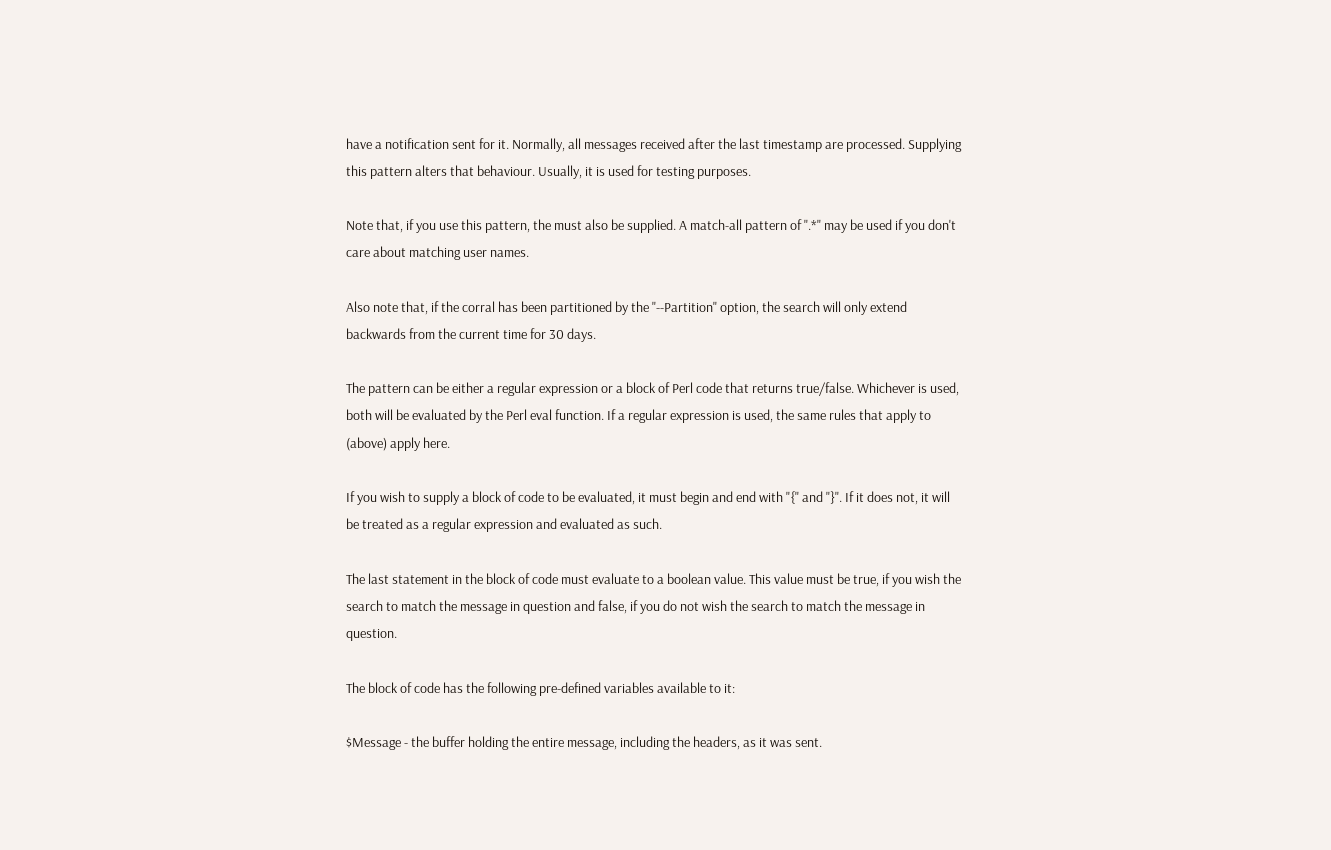have a notification sent for it. Normally, all messages received after the last timestamp are processed. Supplying this pattern alters that behaviour. Usually, it is used for testing purposes.

Note that, if you use this pattern, the must also be supplied. A match-all pattern of ".*" may be used if you don't care about matching user names.

Also note that, if the corral has been partitioned by the "--Partition" option, the search will only extend backwards from the current time for 30 days.

The pattern can be either a regular expression or a block of Perl code that returns true/false. Whichever is used, both will be evaluated by the Perl eval function. If a regular expression is used, the same rules that apply to (above) apply here.

If you wish to supply a block of code to be evaluated, it must begin and end with "{" and "}". If it does not, it will be treated as a regular expression and evaluated as such.

The last statement in the block of code must evaluate to a boolean value. This value must be true, if you wish the search to match the message in question and false, if you do not wish the search to match the message in question.

The block of code has the following pre-defined variables available to it:

$Message - the buffer holding the entire message, including the headers, as it was sent.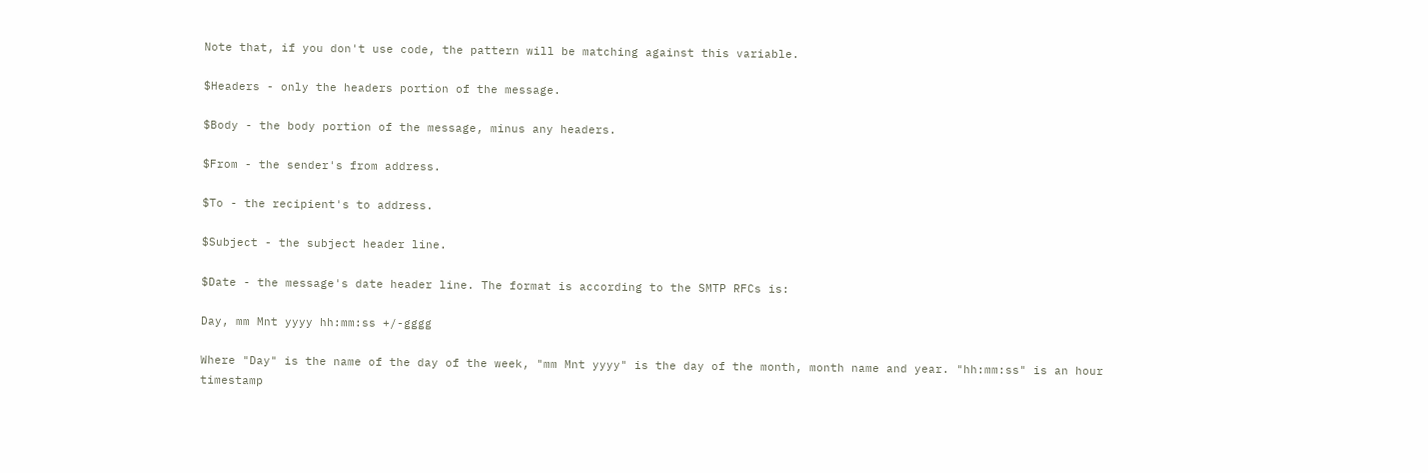Note that, if you don't use code, the pattern will be matching against this variable.

$Headers - only the headers portion of the message.

$Body - the body portion of the message, minus any headers.

$From - the sender's from address.

$To - the recipient's to address.

$Subject - the subject header line.

$Date - the message's date header line. The format is according to the SMTP RFCs is:

Day, mm Mnt yyyy hh:mm:ss +/-gggg

Where "Day" is the name of the day of the week, "mm Mnt yyyy" is the day of the month, month name and year. "hh:mm:ss" is an hour timestamp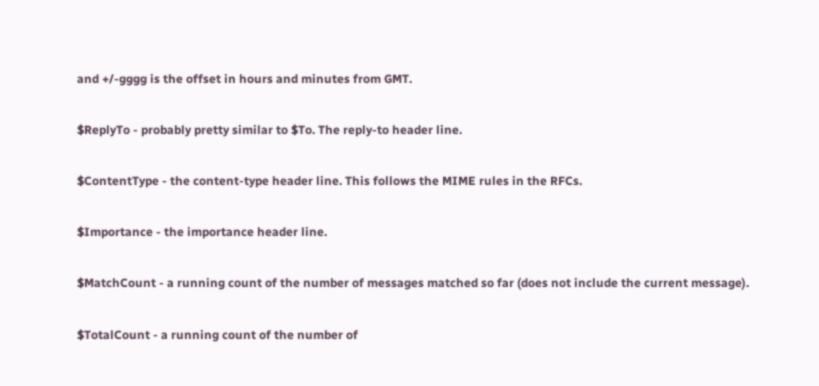and +/-gggg is the offset in hours and minutes from GMT.

$ReplyTo - probably pretty similar to $To. The reply-to header line.

$ContentType - the content-type header line. This follows the MIME rules in the RFCs.

$Importance - the importance header line.

$MatchCount - a running count of the number of messages matched so far (does not include the current message).

$TotalCount - a running count of the number of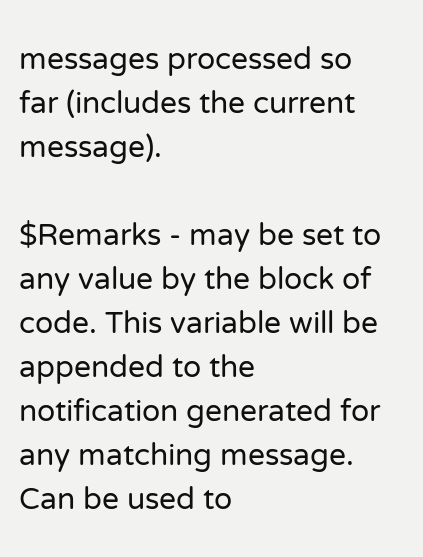messages processed so far (includes the current message).

$Remarks - may be set to any value by the block of code. This variable will be appended to the notification generated for any matching message. Can be used to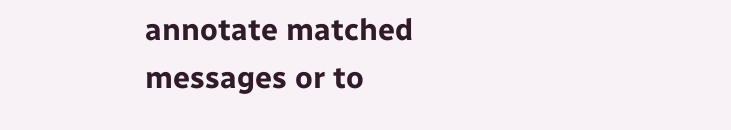annotate matched messages or to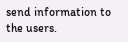send information to the users.